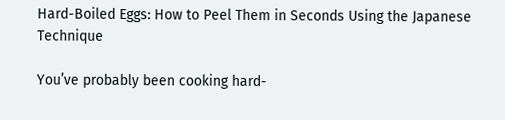Hard-Boiled Eggs: How to Peel Them in Seconds Using the Japanese Technique

You’ve probably been cooking hard-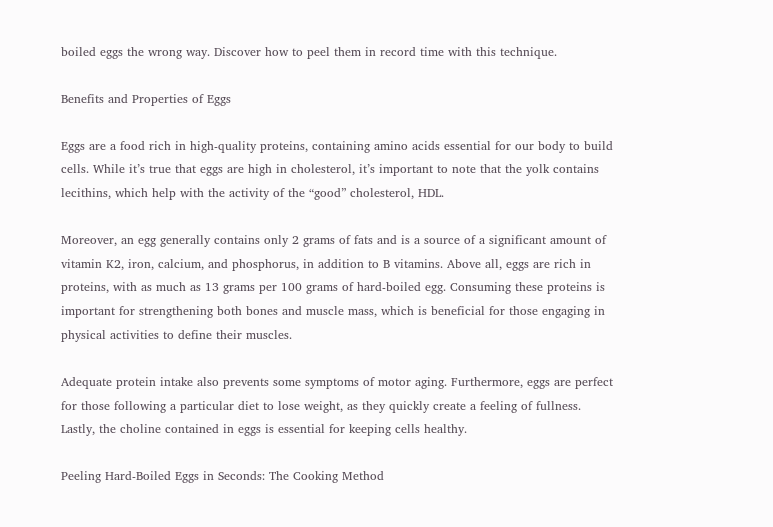boiled eggs the wrong way. Discover how to peel them in record time with this technique.

Benefits and Properties of Eggs

Eggs are a food rich in high-quality proteins, containing amino acids essential for our body to build cells. While it’s true that eggs are high in cholesterol, it’s important to note that the yolk contains lecithins, which help with the activity of the “good” cholesterol, HDL.

Moreover, an egg generally contains only 2 grams of fats and is a source of a significant amount of vitamin K2, iron, calcium, and phosphorus, in addition to B vitamins. Above all, eggs are rich in proteins, with as much as 13 grams per 100 grams of hard-boiled egg. Consuming these proteins is important for strengthening both bones and muscle mass, which is beneficial for those engaging in physical activities to define their muscles.

Adequate protein intake also prevents some symptoms of motor aging. Furthermore, eggs are perfect for those following a particular diet to lose weight, as they quickly create a feeling of fullness. Lastly, the choline contained in eggs is essential for keeping cells healthy.

Peeling Hard-Boiled Eggs in Seconds: The Cooking Method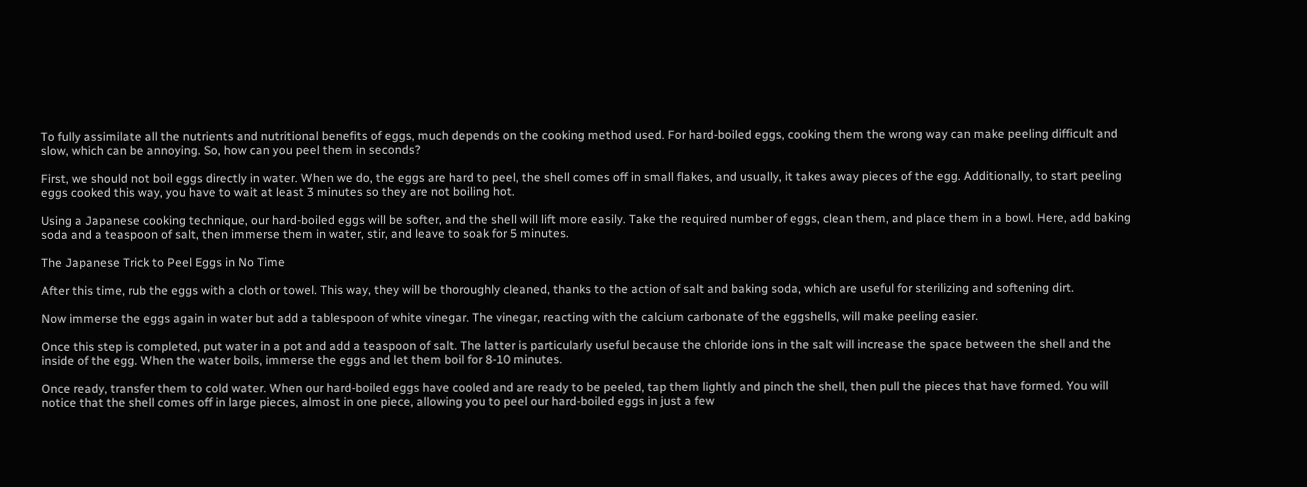To fully assimilate all the nutrients and nutritional benefits of eggs, much depends on the cooking method used. For hard-boiled eggs, cooking them the wrong way can make peeling difficult and slow, which can be annoying. So, how can you peel them in seconds?

First, we should not boil eggs directly in water. When we do, the eggs are hard to peel, the shell comes off in small flakes, and usually, it takes away pieces of the egg. Additionally, to start peeling eggs cooked this way, you have to wait at least 3 minutes so they are not boiling hot.

Using a Japanese cooking technique, our hard-boiled eggs will be softer, and the shell will lift more easily. Take the required number of eggs, clean them, and place them in a bowl. Here, add baking soda and a teaspoon of salt, then immerse them in water, stir, and leave to soak for 5 minutes.

The Japanese Trick to Peel Eggs in No Time

After this time, rub the eggs with a cloth or towel. This way, they will be thoroughly cleaned, thanks to the action of salt and baking soda, which are useful for sterilizing and softening dirt.

Now immerse the eggs again in water but add a tablespoon of white vinegar. The vinegar, reacting with the calcium carbonate of the eggshells, will make peeling easier.

Once this step is completed, put water in a pot and add a teaspoon of salt. The latter is particularly useful because the chloride ions in the salt will increase the space between the shell and the inside of the egg. When the water boils, immerse the eggs and let them boil for 8-10 minutes.

Once ready, transfer them to cold water. When our hard-boiled eggs have cooled and are ready to be peeled, tap them lightly and pinch the shell, then pull the pieces that have formed. You will notice that the shell comes off in large pieces, almost in one piece, allowing you to peel our hard-boiled eggs in just a few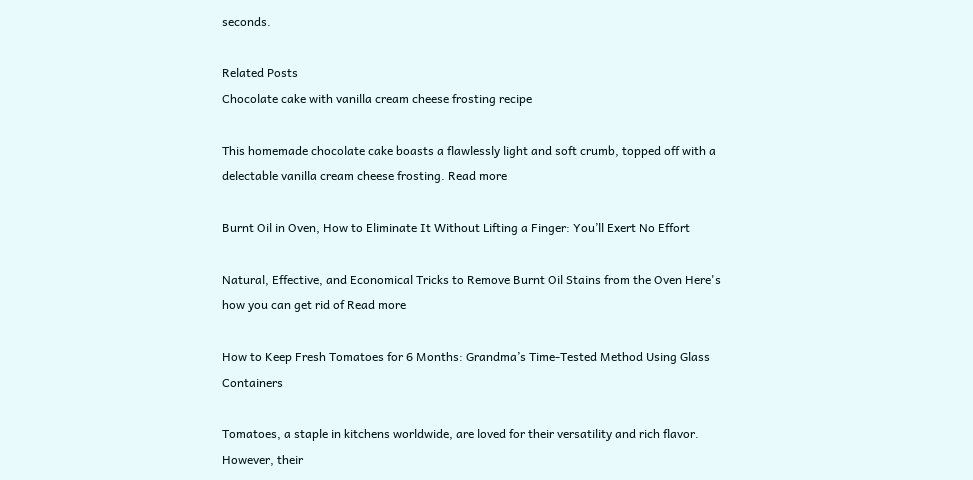seconds.

Related Posts
Chocolate cake with vanilla cream cheese frosting recipe

This homemade chocolate cake boasts a flawlessly light and soft crumb, topped off with a delectable vanilla cream cheese frosting. Read more

Burnt Oil in Oven, How to Eliminate It Without Lifting a Finger: You’ll Exert No Effort

Natural, Effective, and Economical Tricks to Remove Burnt Oil Stains from the Oven Here's how you can get rid of Read more

How to Keep Fresh Tomatoes for 6 Months: Grandma’s Time-Tested Method Using Glass Containers

Tomatoes, a staple in kitchens worldwide, are loved for their versatility and rich flavor. However, their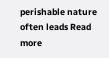perishable nature often leads Read more